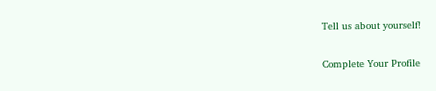Tell us about yourself!

Complete Your Profile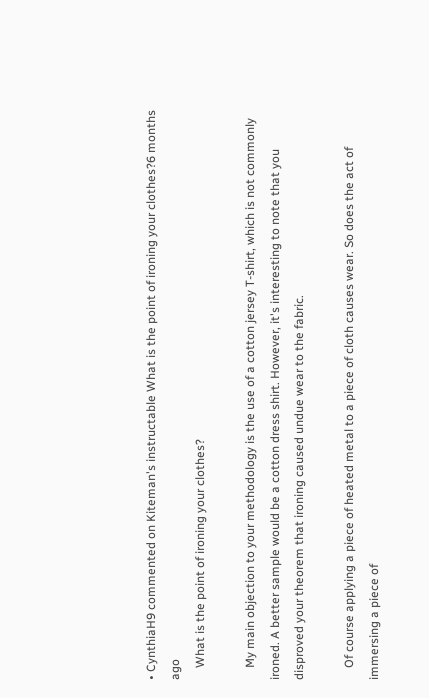• CynthiaH9 commented on Kiteman's instructable What is the point of ironing your clothes?6 months ago
    What is the point of ironing your clothes?

    My main objection to your methodology is the use of a cotton jersey T-shirt, which is not commonly ironed. A better sample would be a cotton dress shirt. However, it's interesting to note that you disproved your theorem that ironing caused undue wear to the fabric.

    Of course applying a piece of heated metal to a piece of cloth causes wear. So does the act of immersing a piece of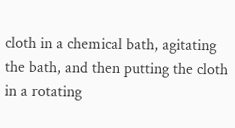cloth in a chemical bath, agitating the bath, and then putting the cloth in a rotating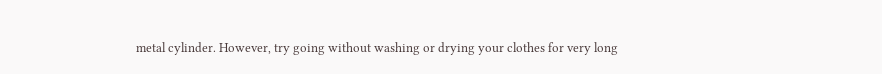metal cylinder. However, try going without washing or drying your clothes for very long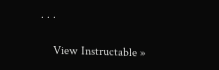. . .

    View Instructable »